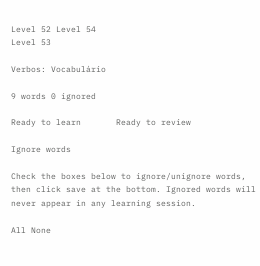Level 52 Level 54
Level 53

Verbos: Vocabulário

9 words 0 ignored

Ready to learn       Ready to review

Ignore words

Check the boxes below to ignore/unignore words, then click save at the bottom. Ignored words will never appear in any learning session.

All None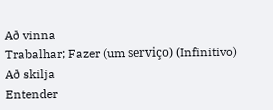Að vinna
Trabalhar; Fazer (um serviço) (Infinitivo)
Að skilja
Entender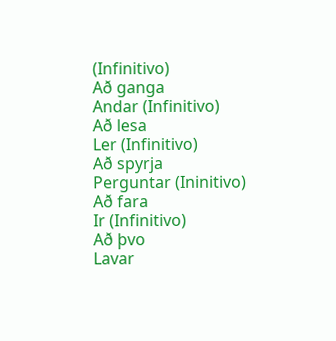(Infinitivo)
Að ganga
Andar (Infinitivo)
Að lesa
Ler (Infinitivo)
Að spyrja
Perguntar (Ininitivo)
Að fara
Ir (Infinitivo)
Að þvo
Lavar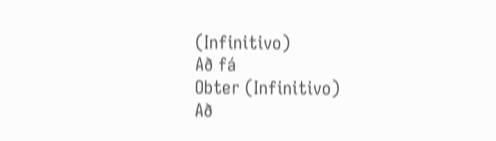(Infinitivo)
Að fá
Obter (Infinitivo)
Að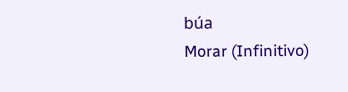búa
Morar (Infinitivo)